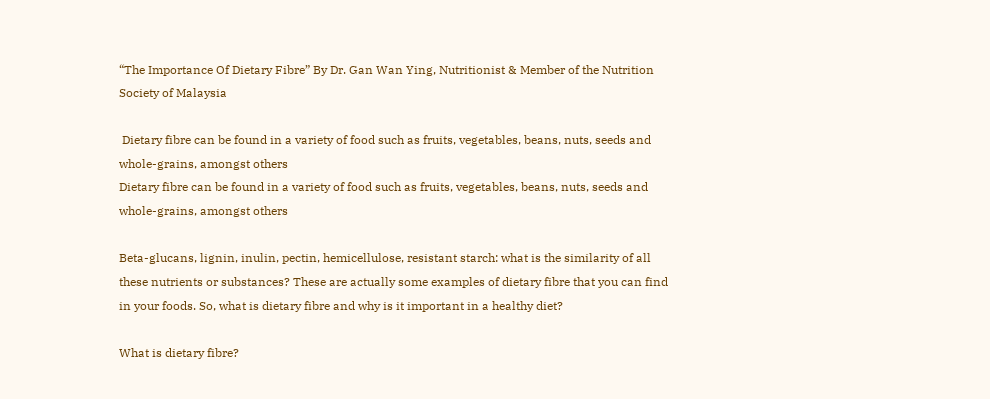“The Importance Of Dietary Fibre” By Dr. Gan Wan Ying, Nutritionist & Member of the Nutrition Society of Malaysia

 Dietary fibre can be found in a variety of food such as fruits, vegetables, beans, nuts, seeds and whole-grains, amongst others
Dietary fibre can be found in a variety of food such as fruits, vegetables, beans, nuts, seeds and whole-grains, amongst others

Beta-glucans, lignin, inulin, pectin, hemicellulose, resistant starch: what is the similarity of all these nutrients or substances? These are actually some examples of dietary fibre that you can find in your foods. So, what is dietary fibre and why is it important in a healthy diet?

What is dietary fibre?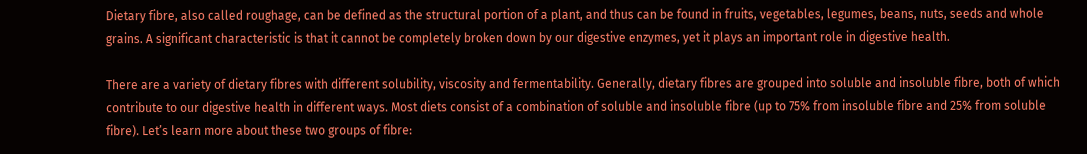Dietary fibre, also called roughage, can be defined as the structural portion of a plant, and thus can be found in fruits, vegetables, legumes, beans, nuts, seeds and whole grains. A significant characteristic is that it cannot be completely broken down by our digestive enzymes, yet it plays an important role in digestive health.

There are a variety of dietary fibres with different solubility, viscosity and fermentability. Generally, dietary fibres are grouped into soluble and insoluble fibre, both of which contribute to our digestive health in different ways. Most diets consist of a combination of soluble and insoluble fibre (up to 75% from insoluble fibre and 25% from soluble fibre). Let’s learn more about these two groups of fibre: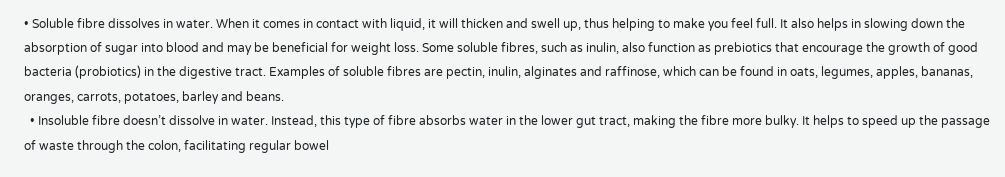• Soluble fibre dissolves in water. When it comes in contact with liquid, it will thicken and swell up, thus helping to make you feel full. It also helps in slowing down the absorption of sugar into blood and may be beneficial for weight loss. Some soluble fibres, such as inulin, also function as prebiotics that encourage the growth of good bacteria (probiotics) in the digestive tract. Examples of soluble fibres are pectin, inulin, alginates and raffinose, which can be found in oats, legumes, apples, bananas, oranges, carrots, potatoes, barley and beans.
  • Insoluble fibre doesn’t dissolve in water. Instead, this type of fibre absorbs water in the lower gut tract, making the fibre more bulky. It helps to speed up the passage of waste through the colon, facilitating regular bowel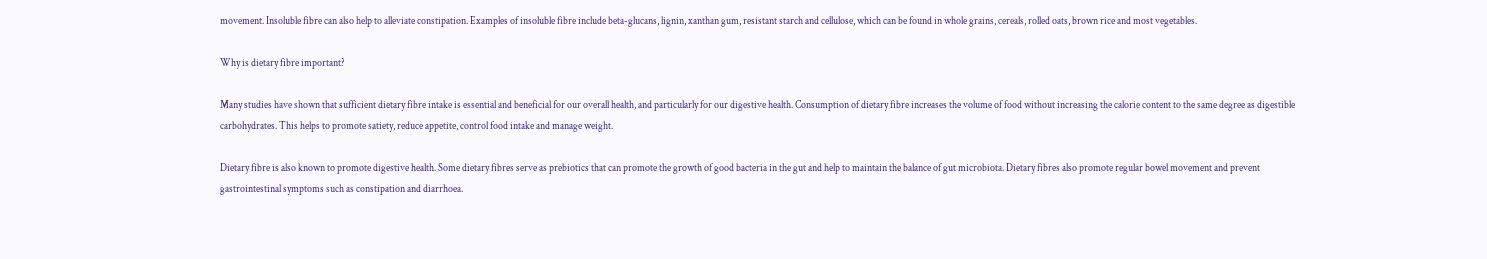movement. Insoluble fibre can also help to alleviate constipation. Examples of insoluble fibre include beta-glucans, lignin, xanthan gum, resistant starch and cellulose, which can be found in whole grains, cereals, rolled oats, brown rice and most vegetables.

Why is dietary fibre important?

Many studies have shown that sufficient dietary fibre intake is essential and beneficial for our overall health, and particularly for our digestive health. Consumption of dietary fibre increases the volume of food without increasing the calorie content to the same degree as digestible carbohydrates. This helps to promote satiety, reduce appetite, control food intake and manage weight.

Dietary fibre is also known to promote digestive health. Some dietary fibres serve as prebiotics that can promote the growth of good bacteria in the gut and help to maintain the balance of gut microbiota. Dietary fibres also promote regular bowel movement and prevent gastrointestinal symptoms such as constipation and diarrhoea.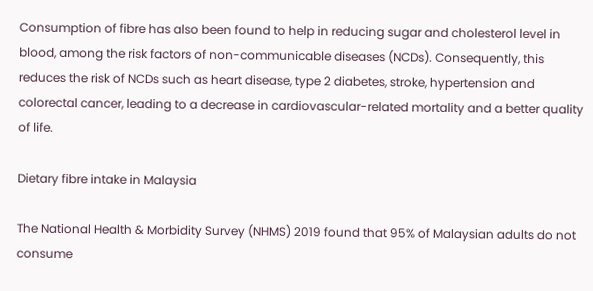Consumption of fibre has also been found to help in reducing sugar and cholesterol level in blood, among the risk factors of non-communicable diseases (NCDs). Consequently, this reduces the risk of NCDs such as heart disease, type 2 diabetes, stroke, hypertension and colorectal cancer, leading to a decrease in cardiovascular-related mortality and a better quality of life.

Dietary fibre intake in Malaysia

The National Health & Morbidity Survey (NHMS) 2019 found that 95% of Malaysian adults do not consume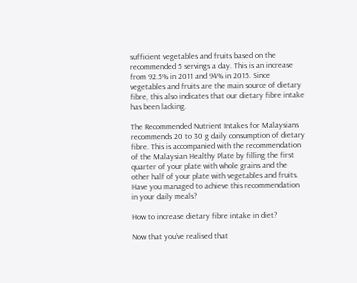sufficient vegetables and fruits based on the recommended 5 servings a day. This is an increase from 92.5% in 2011 and 94% in 2015. Since vegetables and fruits are the main source of dietary fibre, this also indicates that our dietary fibre intake has been lacking.

The Recommended Nutrient Intakes for Malaysians recommends 20 to 30 g daily consumption of dietary fibre. This is accompanied with the recommendation of the Malaysian Healthy Plate by filling the first quarter of your plate with whole grains and the other half of your plate with vegetables and fruits. Have you managed to achieve this recommendation in your daily meals?

How to increase dietary fibre intake in diet?

Now that you’ve realised that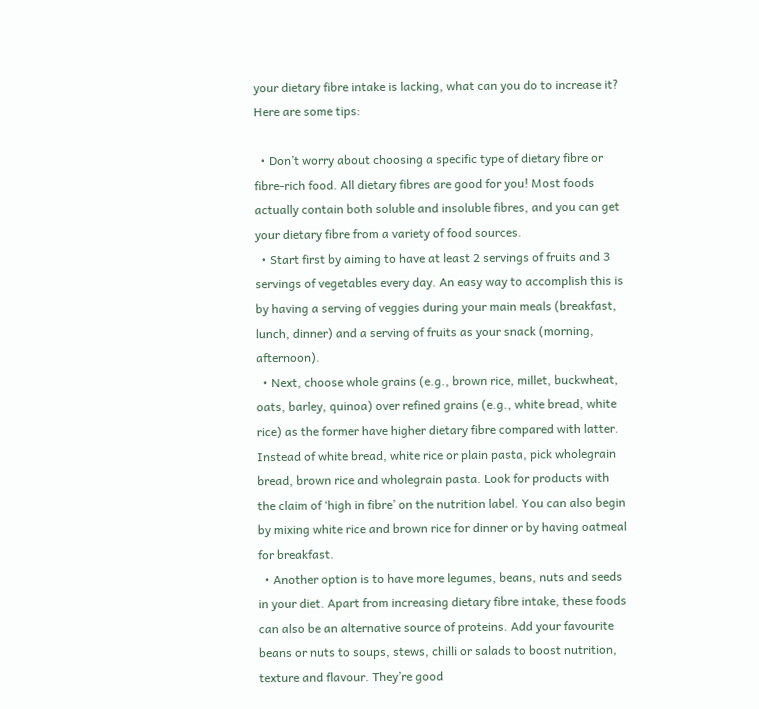your dietary fibre intake is lacking, what can you do to increase it? Here are some tips:

  • Don’t worry about choosing a specific type of dietary fibre or fibre-rich food. All dietary fibres are good for you! Most foods actually contain both soluble and insoluble fibres, and you can get your dietary fibre from a variety of food sources.
  • Start first by aiming to have at least 2 servings of fruits and 3 servings of vegetables every day. An easy way to accomplish this is by having a serving of veggies during your main meals (breakfast, lunch, dinner) and a serving of fruits as your snack (morning, afternoon).
  • Next, choose whole grains (e.g., brown rice, millet, buckwheat, oats, barley, quinoa) over refined grains (e.g., white bread, white rice) as the former have higher dietary fibre compared with latter. Instead of white bread, white rice or plain pasta, pick wholegrain bread, brown rice and wholegrain pasta. Look for products with the claim of ‘high in fibre’ on the nutrition label. You can also begin by mixing white rice and brown rice for dinner or by having oatmeal for breakfast.
  • Another option is to have more legumes, beans, nuts and seeds in your diet. Apart from increasing dietary fibre intake, these foods can also be an alternative source of proteins. Add your favourite beans or nuts to soups, stews, chilli or salads to boost nutrition, texture and flavour. They’re good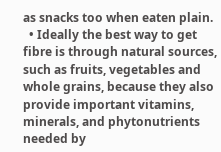as snacks too when eaten plain.
  • Ideally the best way to get fibre is through natural sources, such as fruits, vegetables and whole grains, because they also provide important vitamins, minerals, and phytonutrients needed by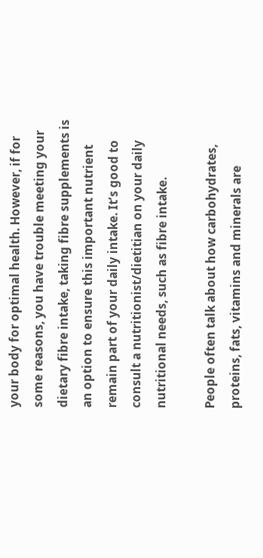your body for optimal health. However, if for some reasons, you have trouble meeting your dietary fibre intake, taking fibre supplements is an option to ensure this important nutrient remain part of your daily intake. It’s good to consult a nutritionist/dietitian on your daily nutritional needs, such as fibre intake.

People often talk about how carbohydrates, proteins, fats, vitamins and minerals are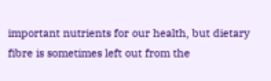important nutrients for our health, but dietary fibre is sometimes left out from the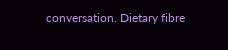conversation. Dietary fibre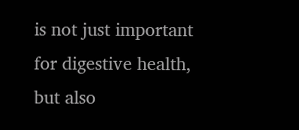is not just important for digestive health, but also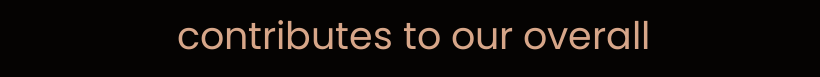contributes to our overall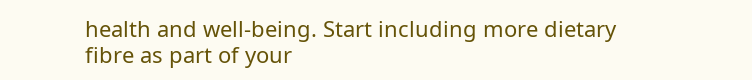health and well-being. Start including more dietary fibre as part of your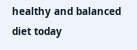healthy and balanced diet today